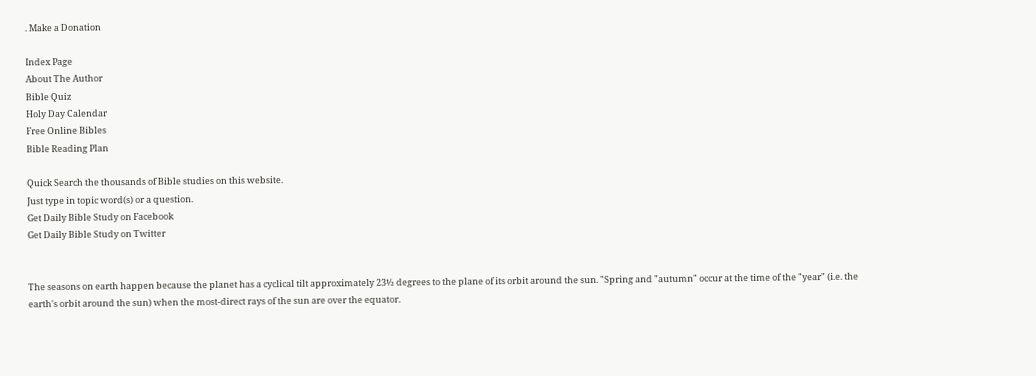. Make a Donation

Index Page
About The Author
Bible Quiz
Holy Day Calendar
Free Online Bibles
Bible Reading Plan

Quick Search the thousands of Bible studies on this website.
Just type in topic word(s) or a question.
Get Daily Bible Study on Facebook
Get Daily Bible Study on Twitter


The seasons on earth happen because the planet has a cyclical tilt approximately 23½ degrees to the plane of its orbit around the sun. "Spring and "autumn" occur at the time of the "year" (i.e. the earth's orbit around the sun) when the most-direct rays of the sun are over the equator.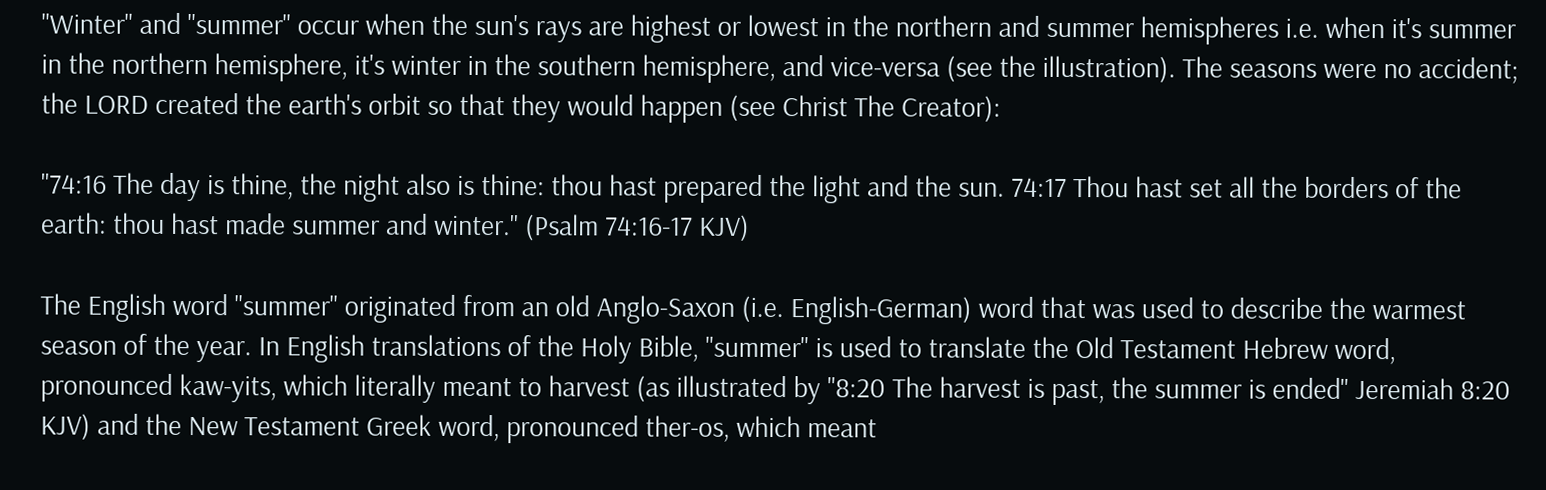"Winter" and "summer" occur when the sun's rays are highest or lowest in the northern and summer hemispheres i.e. when it's summer in the northern hemisphere, it's winter in the southern hemisphere, and vice-versa (see the illustration). The seasons were no accident; the LORD created the earth's orbit so that they would happen (see Christ The Creator):

"74:16 The day is thine, the night also is thine: thou hast prepared the light and the sun. 74:17 Thou hast set all the borders of the earth: thou hast made summer and winter." (Psalm 74:16-17 KJV)

The English word "summer" originated from an old Anglo-Saxon (i.e. English-German) word that was used to describe the warmest season of the year. In English translations of the Holy Bible, "summer" is used to translate the Old Testament Hebrew word, pronounced kaw-yits, which literally meant to harvest (as illustrated by "8:20 The harvest is past, the summer is ended" Jeremiah 8:20 KJV) and the New Testament Greek word, pronounced ther-os, which meant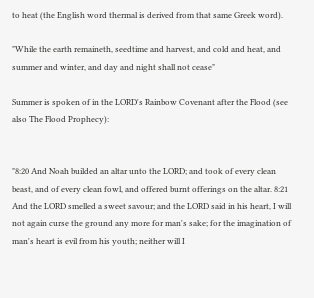to heat (the English word thermal is derived from that same Greek word).

"While the earth remaineth, seedtime and harvest, and cold and heat, and summer and winter, and day and night shall not cease"

Summer is spoken of in the LORD's Rainbow Covenant after the Flood (see also The Flood Prophecy):


"8:20 And Noah builded an altar unto the LORD; and took of every clean beast, and of every clean fowl, and offered burnt offerings on the altar. 8:21 And the LORD smelled a sweet savour; and the LORD said in his heart, I will not again curse the ground any more for man's sake; for the imagination of man's heart is evil from his youth; neither will I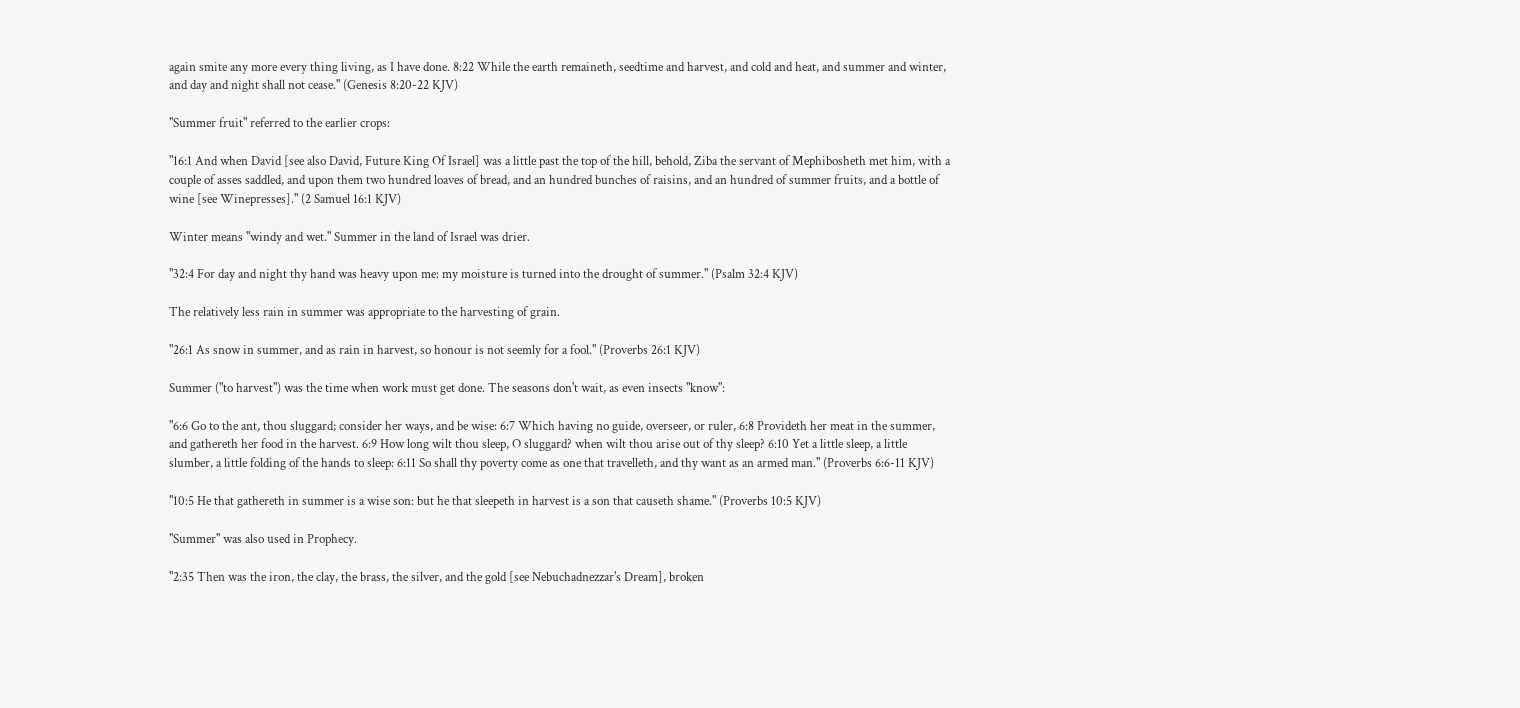again smite any more every thing living, as I have done. 8:22 While the earth remaineth, seedtime and harvest, and cold and heat, and summer and winter, and day and night shall not cease." (Genesis 8:20-22 KJV)

"Summer fruit" referred to the earlier crops:

"16:1 And when David [see also David, Future King Of Israel] was a little past the top of the hill, behold, Ziba the servant of Mephibosheth met him, with a couple of asses saddled, and upon them two hundred loaves of bread, and an hundred bunches of raisins, and an hundred of summer fruits, and a bottle of wine [see Winepresses]." (2 Samuel 16:1 KJV)

Winter means "windy and wet." Summer in the land of Israel was drier.

"32:4 For day and night thy hand was heavy upon me: my moisture is turned into the drought of summer." (Psalm 32:4 KJV)

The relatively less rain in summer was appropriate to the harvesting of grain.

"26:1 As snow in summer, and as rain in harvest, so honour is not seemly for a fool." (Proverbs 26:1 KJV)

Summer ("to harvest") was the time when work must get done. The seasons don't wait, as even insects "know":

"6:6 Go to the ant, thou sluggard; consider her ways, and be wise: 6:7 Which having no guide, overseer, or ruler, 6:8 Provideth her meat in the summer, and gathereth her food in the harvest. 6:9 How long wilt thou sleep, O sluggard? when wilt thou arise out of thy sleep? 6:10 Yet a little sleep, a little slumber, a little folding of the hands to sleep: 6:11 So shall thy poverty come as one that travelleth, and thy want as an armed man." (Proverbs 6:6-11 KJV)

"10:5 He that gathereth in summer is a wise son: but he that sleepeth in harvest is a son that causeth shame." (Proverbs 10:5 KJV)

"Summer" was also used in Prophecy.

"2:35 Then was the iron, the clay, the brass, the silver, and the gold [see Nebuchadnezzar's Dream], broken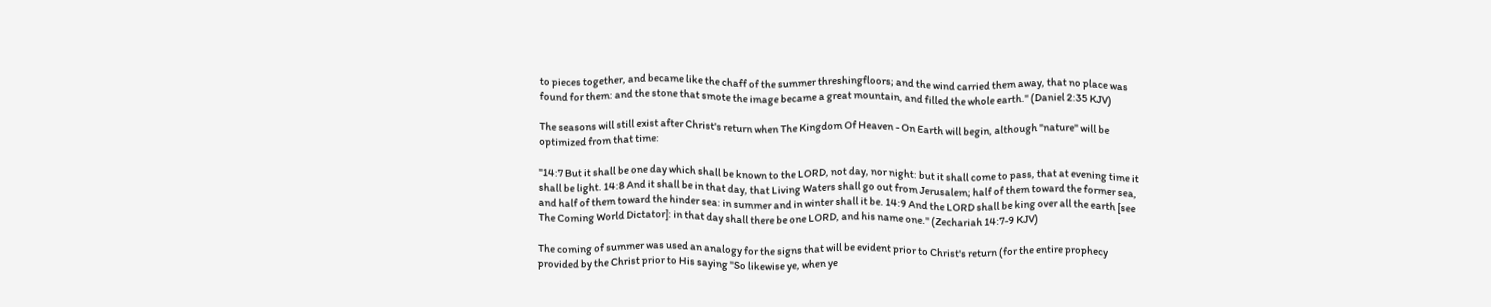to pieces together, and became like the chaff of the summer threshingfloors; and the wind carried them away, that no place was found for them: and the stone that smote the image became a great mountain, and filled the whole earth." (Daniel 2:35 KJV)

The seasons will still exist after Christ's return when The Kingdom Of Heaven - On Earth will begin, although "nature" will be optimized from that time:

"14:7 But it shall be one day which shall be known to the LORD, not day, nor night: but it shall come to pass, that at evening time it shall be light. 14:8 And it shall be in that day, that Living Waters shall go out from Jerusalem; half of them toward the former sea, and half of them toward the hinder sea: in summer and in winter shall it be. 14:9 And the LORD shall be king over all the earth [see The Coming World Dictator]: in that day shall there be one LORD, and his name one." (Zechariah 14:7-9 KJV)

The coming of summer was used an analogy for the signs that will be evident prior to Christ's return (for the entire prophecy provided by the Christ prior to His saying "So likewise ye, when ye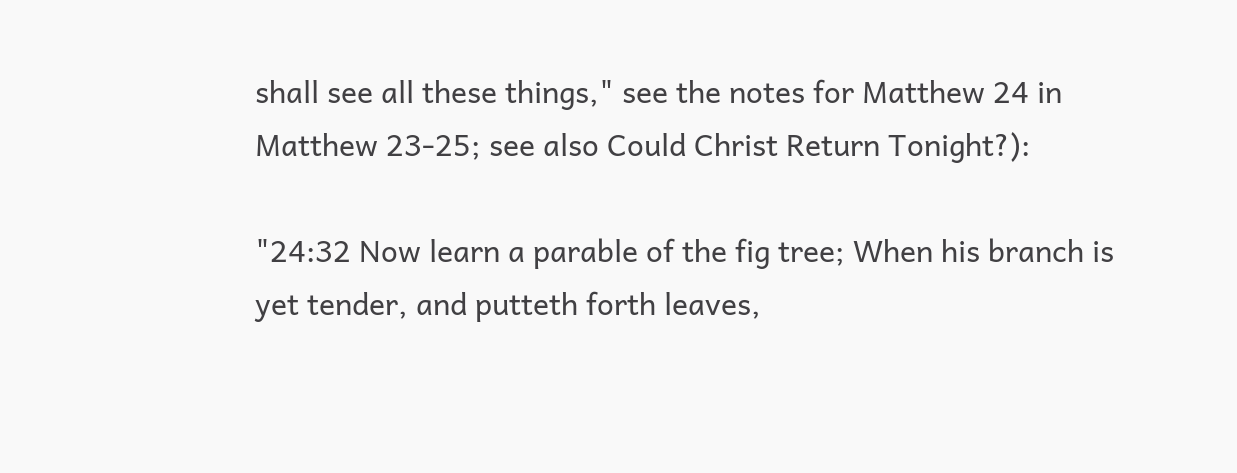shall see all these things," see the notes for Matthew 24 in Matthew 23-25; see also Could Christ Return Tonight?):

"24:32 Now learn a parable of the fig tree; When his branch is yet tender, and putteth forth leaves,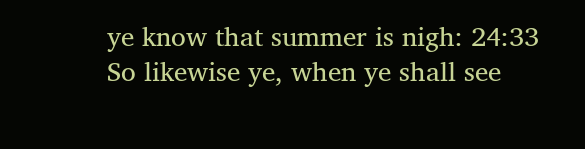ye know that summer is nigh: 24:33 So likewise ye, when ye shall see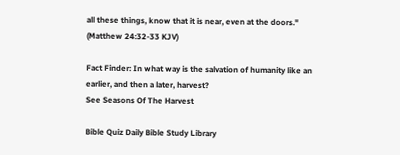all these things, know that it is near, even at the doors." (Matthew 24:32-33 KJV)

Fact Finder: In what way is the salvation of humanity like an earlier, and then a later, harvest?
See Seasons Of The Harvest

Bible Quiz Daily Bible Study Library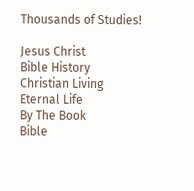Thousands of Studies!

Jesus Christ
Bible History
Christian Living
Eternal Life
By The Book
Bible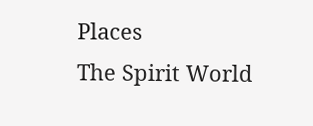Places
The Spirit World